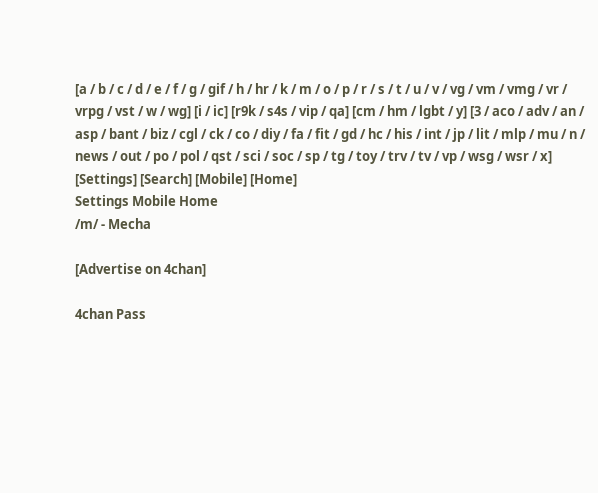[a / b / c / d / e / f / g / gif / h / hr / k / m / o / p / r / s / t / u / v / vg / vm / vmg / vr / vrpg / vst / w / wg] [i / ic] [r9k / s4s / vip / qa] [cm / hm / lgbt / y] [3 / aco / adv / an / asp / bant / biz / cgl / ck / co / diy / fa / fit / gd / hc / his / int / jp / lit / mlp / mu / n / news / out / po / pol / qst / sci / soc / sp / tg / toy / trv / tv / vp / wsg / wsr / x] [Settings] [Search] [Mobile] [Home]
Settings Mobile Home
/m/ - Mecha

[Advertise on 4chan]

4chan Pass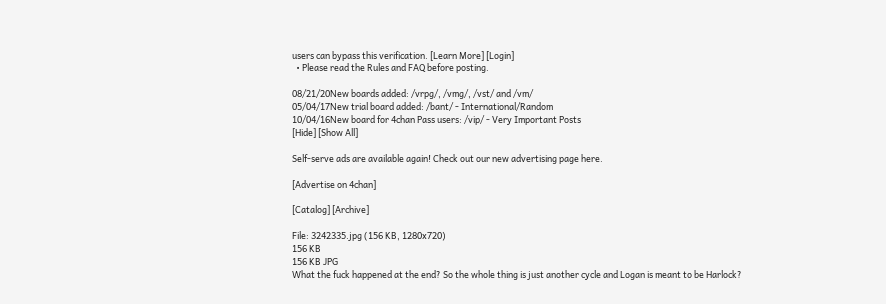users can bypass this verification. [Learn More] [Login]
  • Please read the Rules and FAQ before posting.

08/21/20New boards added: /vrpg/, /vmg/, /vst/ and /vm/
05/04/17New trial board added: /bant/ - International/Random
10/04/16New board for 4chan Pass users: /vip/ - Very Important Posts
[Hide] [Show All]

Self-serve ads are available again! Check out our new advertising page here.

[Advertise on 4chan]

[Catalog] [Archive]

File: 3242335.jpg (156 KB, 1280x720)
156 KB
156 KB JPG
What the fuck happened at the end? So the whole thing is just another cycle and Logan is meant to be Harlock?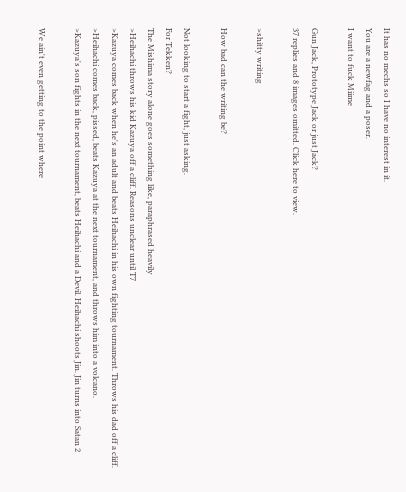It has no mechs so I have no interest in it.
You are a newfag and a poser.
I want to fuck Miime

Gun Jack, Prototype Jack or just Jack?
37 replies and 8 images omitted. Click here to view.

>shitty writing

How bad can the writing be?

Not looking to start a fight, just asking.
For Tekken?
The Mishima story alone goes something like, paraphrased heavily
>Heihachi throws his kid Kazuya off a cliff. Reasons unclear until T7
>Kazuya comes back when he's an adult and beats Heihachi in his own fighting tournament. Throws his dad off a cliff.
>Heihachi comes back, pissed, beats Kazuya at the next tournament, and throws him into a volcano.
>Kazuya's son fights in the next tournament, beats Heihachi and a Devil. Heihachi shoots Jin. Jin turns into Satan 2

We ain't even getting to the point where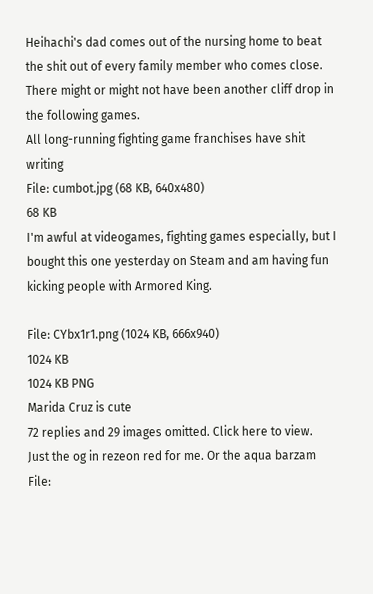Heihachi's dad comes out of the nursing home to beat the shit out of every family member who comes close.
There might or might not have been another cliff drop in the following games.
All long-running fighting game franchises have shit writing
File: cumbot.jpg (68 KB, 640x480)
68 KB
I'm awful at videogames, fighting games especially, but I bought this one yesterday on Steam and am having fun kicking people with Armored King.

File: CYbx1r1.png (1024 KB, 666x940)
1024 KB
1024 KB PNG
Marida Cruz is cute
72 replies and 29 images omitted. Click here to view.
Just the og in rezeon red for me. Or the aqua barzam
File: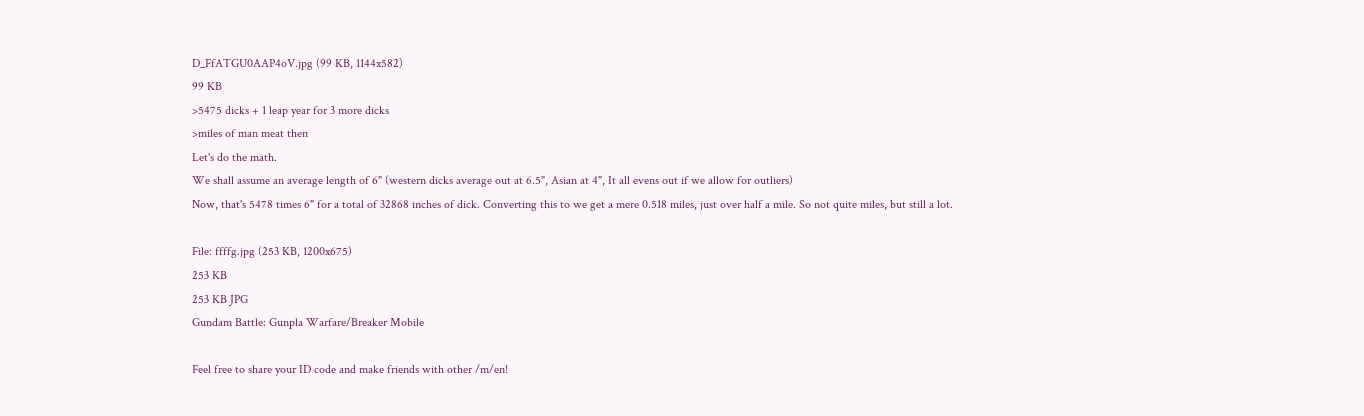D_FfATGU0AAP4oV.jpg (99 KB, 1144x582)
99 KB
>5475 dicks + 1 leap year for 3 more dicks
>miles of man meat then
Let's do the math.
We shall assume an average length of 6" (western dicks average out at 6.5", Asian at 4", It all evens out if we allow for outliers)
Now, that's 5478 times 6" for a total of 32868 inches of dick. Converting this to we get a mere 0.518 miles, just over half a mile. So not quite miles, but still a lot.

File: ffffg.jpg (253 KB, 1200x675)
253 KB
253 KB JPG
Gundam Battle: Gunpla Warfare/Breaker Mobile

Feel free to share your ID code and make friends with other /m/en!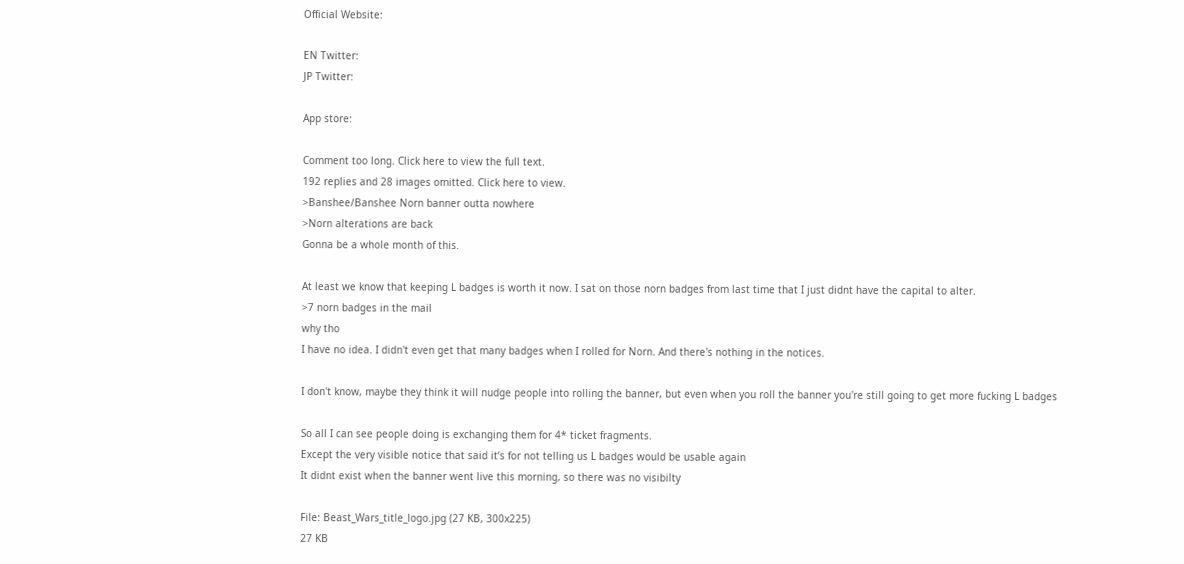Official Website:

EN Twitter:
JP Twitter:

App store:

Comment too long. Click here to view the full text.
192 replies and 28 images omitted. Click here to view.
>Banshee/Banshee Norn banner outta nowhere
>Norn alterations are back
Gonna be a whole month of this.

At least we know that keeping L badges is worth it now. I sat on those norn badges from last time that I just didnt have the capital to alter.
>7 norn badges in the mail
why tho
I have no idea. I didn't even get that many badges when I rolled for Norn. And there's nothing in the notices.

I don't know, maybe they think it will nudge people into rolling the banner, but even when you roll the banner you're still going to get more fucking L badges

So all I can see people doing is exchanging them for 4* ticket fragments.
Except the very visible notice that said it’s for not telling us L badges would be usable again
It didnt exist when the banner went live this morning, so there was no visibilty

File: Beast_Wars_title_logo.jpg (27 KB, 300x225)
27 KB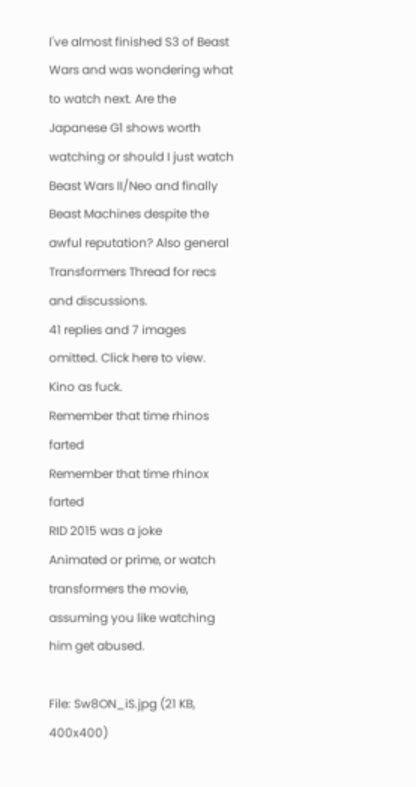I've almost finished S3 of Beast Wars and was wondering what to watch next. Are the Japanese G1 shows worth watching or should I just watch Beast Wars II/Neo and finally Beast Machines despite the awful reputation? Also general Transformers Thread for recs and discussions.
41 replies and 7 images omitted. Click here to view.
Kino as fuck.
Remember that time rhinos farted
Remember that time rhinox farted
RID 2015 was a joke
Animated or prime, or watch transformers the movie, assuming you like watching him get abused.

File: Sw8ON_iS.jpg (21 KB, 400x400)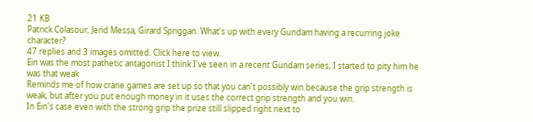21 KB
Patrick Colasour, Jerid Messa, Girard Spriggan. What's up with every Gundam having a recurring joke character?
47 replies and 3 images omitted. Click here to view.
Ein was the most pathetic antagonist I think I've seen in a recent Gundam series, I started to pity him he was that weak
Reminds me of how crane games are set up so that you can't possibly win because the grip strength is weak, but after you put enough money in it uses the correct grip strength and you win.
In Ein's case even with the strong grip the prize still slipped right next to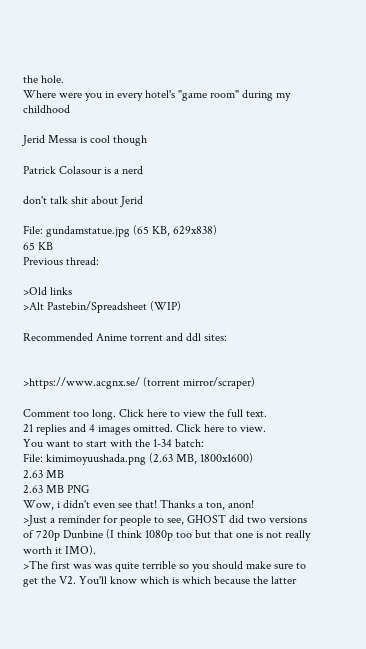the hole.
Where were you in every hotel's "game room" during my childhood

Jerid Messa is cool though

Patrick Colasour is a nerd

don't talk shit about Jerid

File: gundamstatue.jpg (65 KB, 629x838)
65 KB
Previous thread:

>Old links
>Alt Pastebin/Spreadsheet (WIP)

Recommended Anime torrent and ddl sites:


>https://www.acgnx.se/ (torrent mirror/scraper)

Comment too long. Click here to view the full text.
21 replies and 4 images omitted. Click here to view.
You want to start with the 1-34 batch:
File: kimimoyuushada.png (2.63 MB, 1800x1600)
2.63 MB
2.63 MB PNG
Wow, i didn't even see that! Thanks a ton, anon!
>Just a reminder for people to see, GHOST did two versions of 720p Dunbine (I think 1080p too but that one is not really worth it IMO).
>The first was was quite terrible so you should make sure to get the V2. You'll know which is which because the latter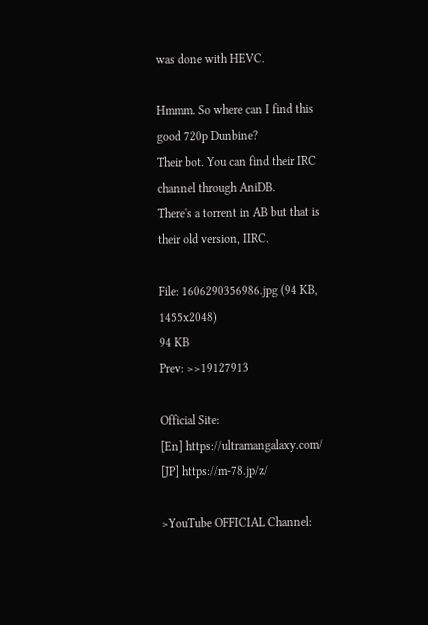was done with HEVC.

Hmmm. So where can I find this good 720p Dunbine?
Their bot. You can find their IRC channel through AniDB.
There's a torrent in AB but that is their old version, IIRC.

File: 1606290356986.jpg (94 KB, 1455x2048)
94 KB
Prev: >>19127913

Official Site:
[En] https://ultramangalaxy.com/
[JP] https://m-78.jp/z/

>YouTube OFFICIAL Channel: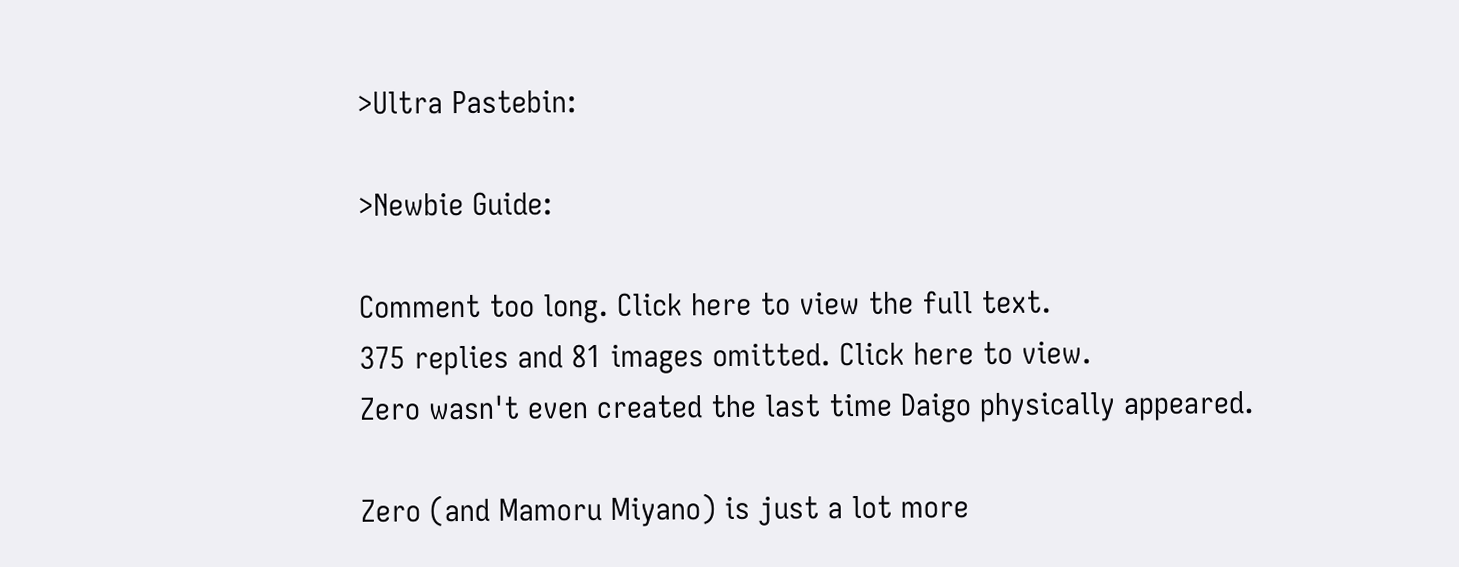>Ultra Pastebin:

>Newbie Guide:

Comment too long. Click here to view the full text.
375 replies and 81 images omitted. Click here to view.
Zero wasn't even created the last time Daigo physically appeared.

Zero (and Mamoru Miyano) is just a lot more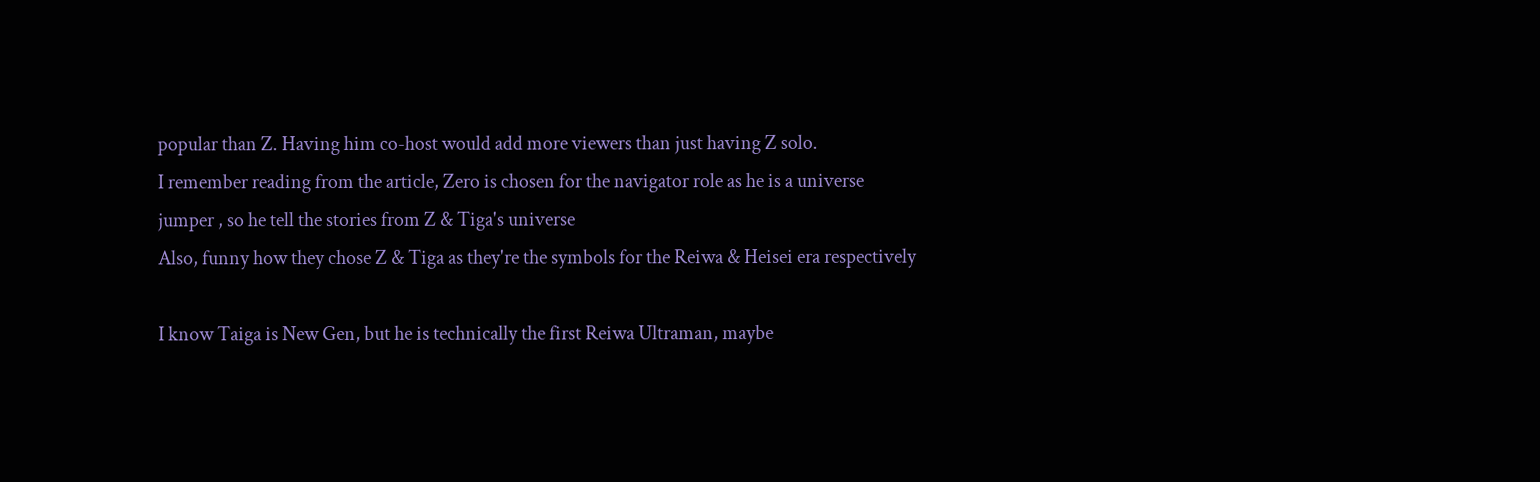popular than Z. Having him co-host would add more viewers than just having Z solo.
I remember reading from the article, Zero is chosen for the navigator role as he is a universe jumper , so he tell the stories from Z & Tiga's universe
Also, funny how they chose Z & Tiga as they're the symbols for the Reiwa & Heisei era respectively

I know Taiga is New Gen, but he is technically the first Reiwa Ultraman, maybe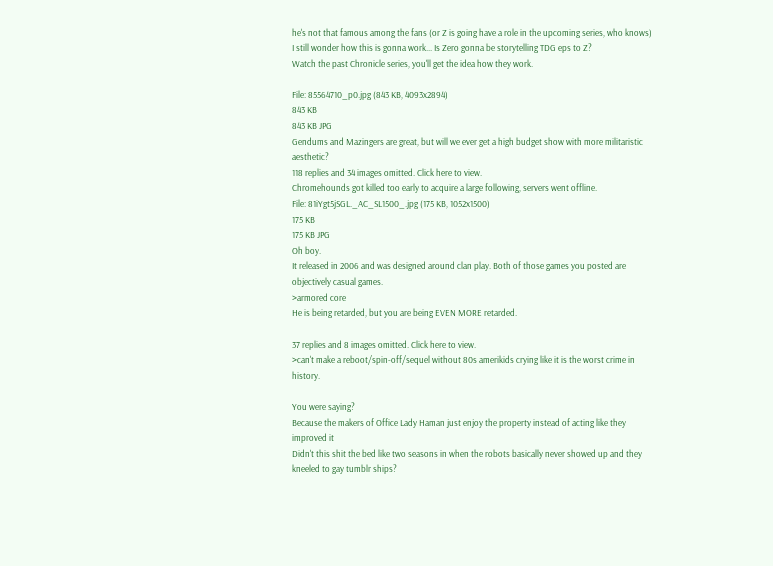he's not that famous among the fans (or Z is going have a role in the upcoming series, who knows)
I still wonder how this is gonna work... Is Zero gonna be storytelling TDG eps to Z?
Watch the past Chronicle series, you'll get the idea how they work.

File: 85564710_p0.jpg (843 KB, 4093x2894)
843 KB
843 KB JPG
Gendums and Mazingers are great, but will we ever get a high budget show with more militaristic aesthetic?
118 replies and 34 images omitted. Click here to view.
Chromehounds got killed too early to acquire a large following, servers went offline.
File: 81iYgt5jSGL._AC_SL1500_.jpg (175 KB, 1052x1500)
175 KB
175 KB JPG
Oh boy.
It released in 2006 and was designed around clan play. Both of those games you posted are objectively casual games.
>armored core
He is being retarded, but you are being EVEN MORE retarded.

37 replies and 8 images omitted. Click here to view.
>can't make a reboot/spin-off/sequel without 80s amerikids crying like it is the worst crime in history.

You were saying?
Because the makers of Office Lady Haman just enjoy the property instead of acting like they improved it
Didn't this shit the bed like two seasons in when the robots basically never showed up and they kneeled to gay tumblr ships?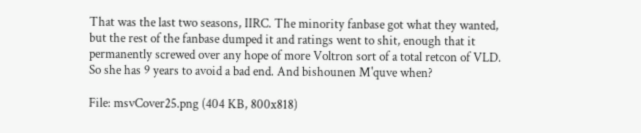That was the last two seasons, IIRC. The minority fanbase got what they wanted, but the rest of the fanbase dumped it and ratings went to shit, enough that it permanently screwed over any hope of more Voltron sort of a total retcon of VLD.
So she has 9 years to avoid a bad end. And bishounen M'quve when?

File: msvCover25.png (404 KB, 800x818)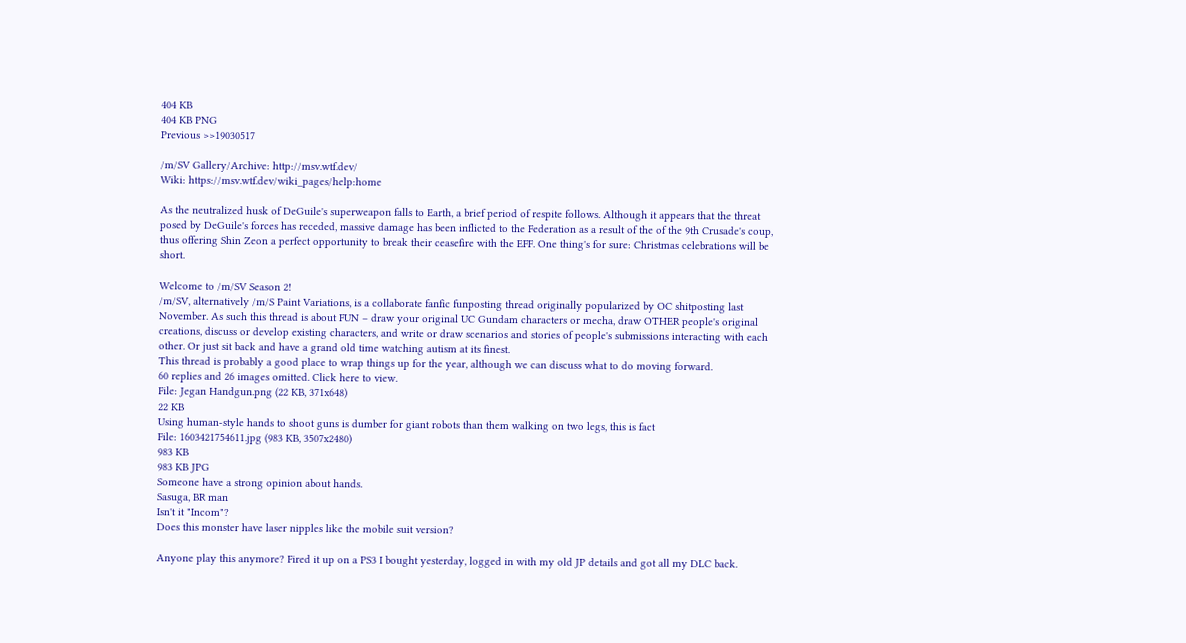404 KB
404 KB PNG
Previous >>19030517

/m/SV Gallery/Archive: http://msv.wtf.dev/
Wiki: https://msv.wtf.dev/wiki_pages/help:home

As the neutralized husk of DeGuile's superweapon falls to Earth, a brief period of respite follows. Although it appears that the threat posed by DeGuile's forces has receded, massive damage has been inflicted to the Federation as a result of the of the 9th Crusade's coup, thus offering Shin Zeon a perfect opportunity to break their ceasefire with the EFF. One thing's for sure: Christmas celebrations will be short.

Welcome to /m/SV Season 2!
/m/SV, alternatively /m/S Paint Variations, is a collaborate fanfic funposting thread originally popularized by OC shitposting last November. As such this thread is about FUN – draw your original UC Gundam characters or mecha, draw OTHER people's original creations, discuss or develop existing characters, and write or draw scenarios and stories of people's submissions interacting with each other. Or just sit back and have a grand old time watching autism at its finest.
This thread is probably a good place to wrap things up for the year, although we can discuss what to do moving forward.
60 replies and 26 images omitted. Click here to view.
File: Jegan Handgun.png (22 KB, 371x648)
22 KB
Using human-style hands to shoot guns is dumber for giant robots than them walking on two legs, this is fact
File: 1603421754611.jpg (983 KB, 3507x2480)
983 KB
983 KB JPG
Someone have a strong opinion about hands.
Sasuga, BR man
Isn't it "Incom"?
Does this monster have laser nipples like the mobile suit version?

Anyone play this anymore? Fired it up on a PS3 I bought yesterday, logged in with my old JP details and got all my DLC back.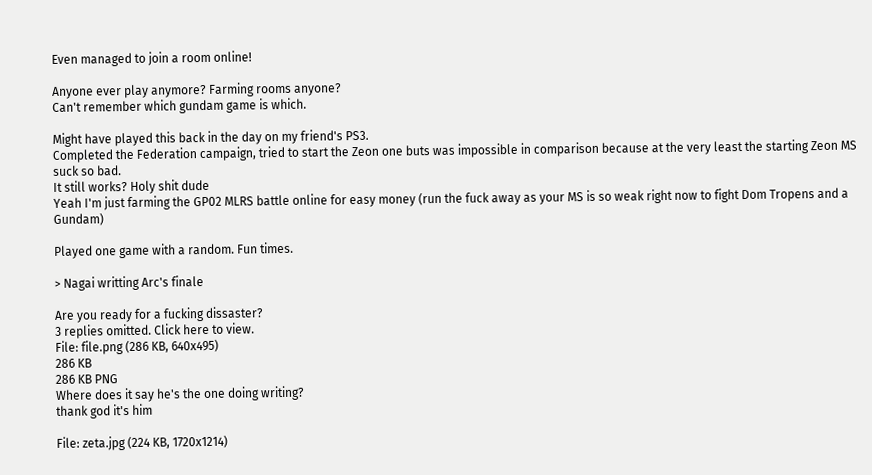Even managed to join a room online!

Anyone ever play anymore? Farming rooms anyone?
Can't remember which gundam game is which.

Might have played this back in the day on my friend's PS3.
Completed the Federation campaign, tried to start the Zeon one buts was impossible in comparison because at the very least the starting Zeon MS suck so bad.
It still works? Holy shit dude
Yeah I'm just farming the GP02 MLRS battle online for easy money (run the fuck away as your MS is so weak right now to fight Dom Tropens and a Gundam)

Played one game with a random. Fun times.

> Nagai writting Arc's finale

Are you ready for a fucking dissaster?
3 replies omitted. Click here to view.
File: file.png (286 KB, 640x495)
286 KB
286 KB PNG
Where does it say he's the one doing writing?
thank god it's him

File: zeta.jpg (224 KB, 1720x1214)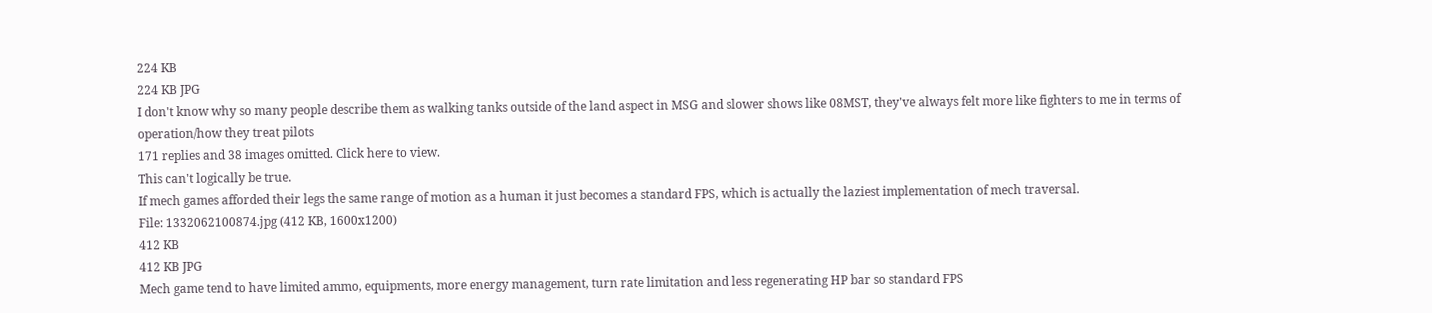224 KB
224 KB JPG
I don't know why so many people describe them as walking tanks outside of the land aspect in MSG and slower shows like 08MST, they've always felt more like fighters to me in terms of operation/how they treat pilots
171 replies and 38 images omitted. Click here to view.
This can't logically be true.
If mech games afforded their legs the same range of motion as a human it just becomes a standard FPS, which is actually the laziest implementation of mech traversal.
File: 1332062100874.jpg (412 KB, 1600x1200)
412 KB
412 KB JPG
Mech game tend to have limited ammo, equipments, more energy management, turn rate limitation and less regenerating HP bar so standard FPS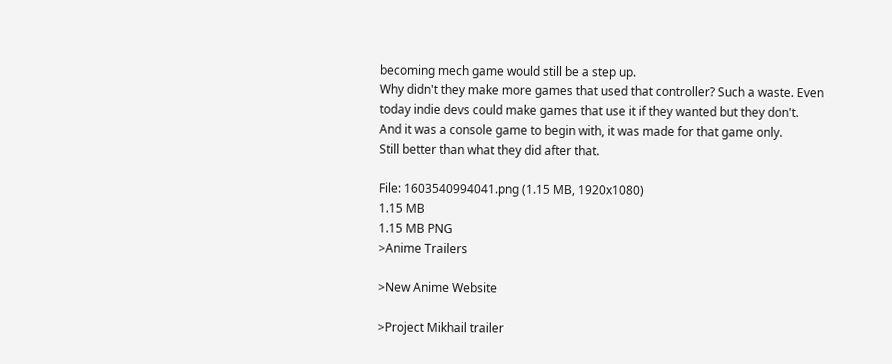becoming mech game would still be a step up.
Why didn't they make more games that used that controller? Such a waste. Even today indie devs could make games that use it if they wanted but they don't.
And it was a console game to begin with, it was made for that game only.
Still better than what they did after that.

File: 1603540994041.png (1.15 MB, 1920x1080)
1.15 MB
1.15 MB PNG
>Anime Trailers

>New Anime Website

>Project Mikhail trailer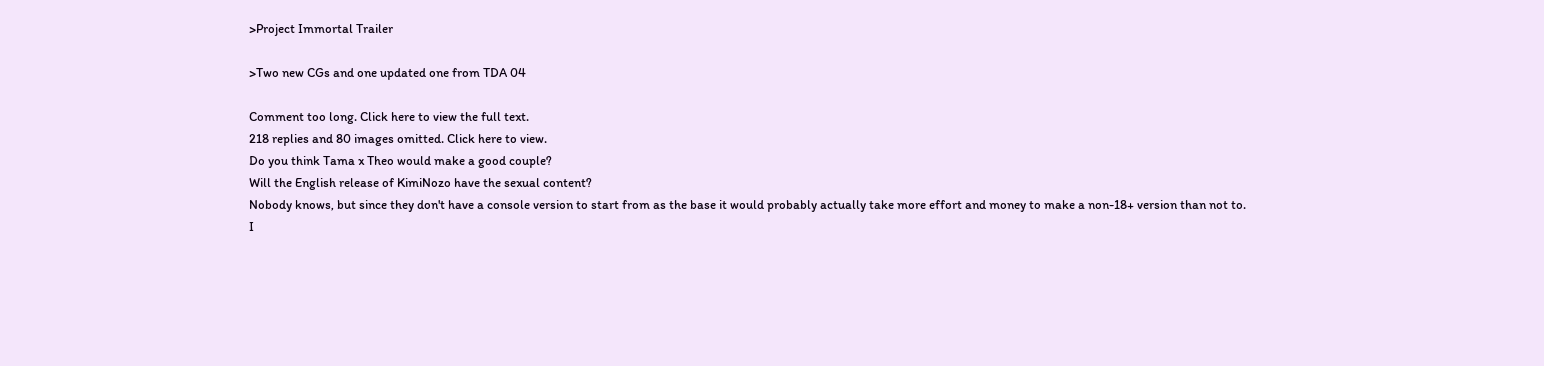>Project Immortal Trailer

>Two new CGs and one updated one from TDA 04

Comment too long. Click here to view the full text.
218 replies and 80 images omitted. Click here to view.
Do you think Tama x Theo would make a good couple?
Will the English release of KimiNozo have the sexual content?
Nobody knows, but since they don't have a console version to start from as the base it would probably actually take more effort and money to make a non-18+ version than not to.
I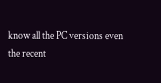know all the PC versions even the recent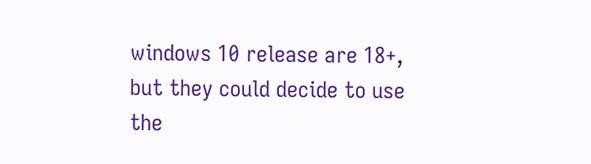windows 10 release are 18+, but they could decide to use the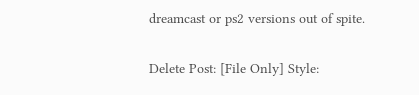dreamcast or ps2 versions out of spite.

Delete Post: [File Only] Style: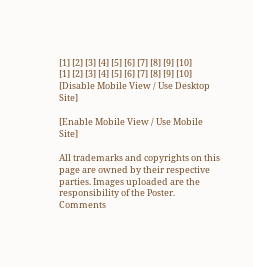[1] [2] [3] [4] [5] [6] [7] [8] [9] [10]
[1] [2] [3] [4] [5] [6] [7] [8] [9] [10]
[Disable Mobile View / Use Desktop Site]

[Enable Mobile View / Use Mobile Site]

All trademarks and copyrights on this page are owned by their respective parties. Images uploaded are the responsibility of the Poster. Comments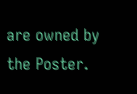are owned by the Poster.